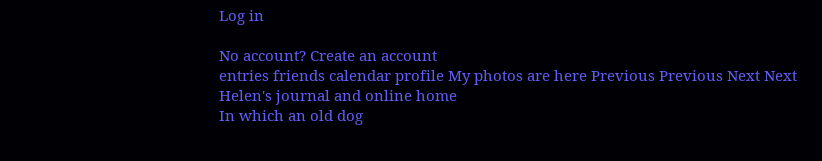Log in

No account? Create an account
entries friends calendar profile My photos are here Previous Previous Next Next
Helen's journal and online home
In which an old dog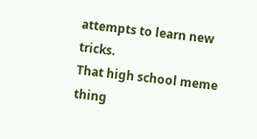attempts to learn new tricks.
That high school meme thing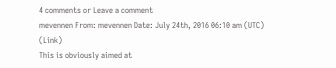4 comments or Leave a comment
mevennen From: mevennen Date: July 24th, 2016 06:10 am (UTC) (Link)
This is obviously aimed at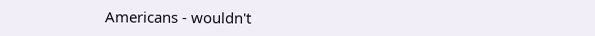Americans - wouldn't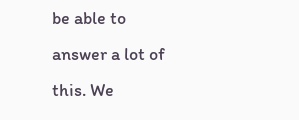be able to answer a lot of this. We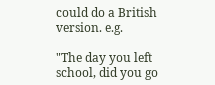could do a British version. e.g.

"The day you left school, did you go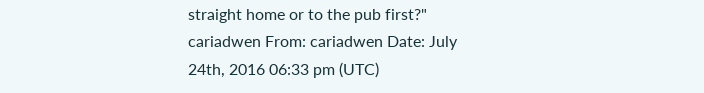straight home or to the pub first?"
cariadwen From: cariadwen Date: July 24th, 2016 06:33 pm (UTC)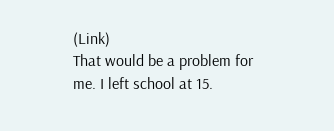(Link)
That would be a problem for me. I left school at 15.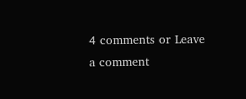4 comments or Leave a comment